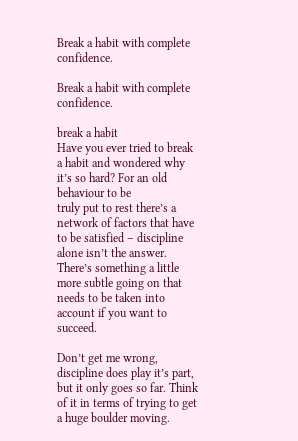Break a habit with complete confidence.

Break a habit with complete confidence.

break a habit
Have you ever tried to break a habit and wondered why it’s so hard? For an old behaviour to be
truly put to rest there’s a network of factors that have to be satisfied – discipline alone isn’t the answer. There’s something a little more subtle going on that needs to be taken into account if you want to succeed.

Don’t get me wrong, discipline does play it’s part, but it only goes so far. Think of it in terms of trying to get a huge boulder moving.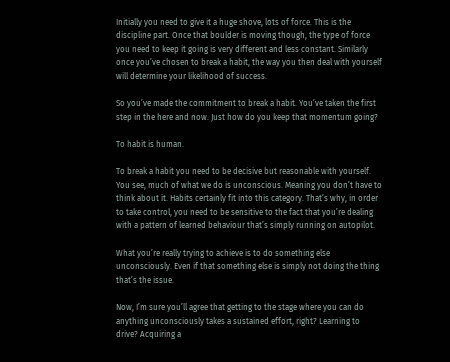Initially you need to give it a huge shove, lots of force. This is the discipline part. Once that boulder is moving though, the type of force you need to keep it going is very different and less constant. Similarly once you’ve chosen to break a habit, the way you then deal with yourself will determine your likelihood of success.

So you’ve made the commitment to break a habit. You’ve taken the first step in the here and now. Just how do you keep that momentum going?

To habit is human.

To break a habit you need to be decisive but reasonable with yourself. You see, much of what we do is unconscious. Meaning you don’t have to think about it. Habits certainly fit into this category. That’s why, in order to take control, you need to be sensitive to the fact that you’re dealing with a pattern of learned behaviour that’s simply running on autopilot.

What you’re really trying to achieve is to do something else unconsciously. Even if that something else is simply not doing the thing that’s the issue.

Now, I’m sure you’ll agree that getting to the stage where you can do anything unconsciously takes a sustained effort, right? Learning to drive? Acquiring a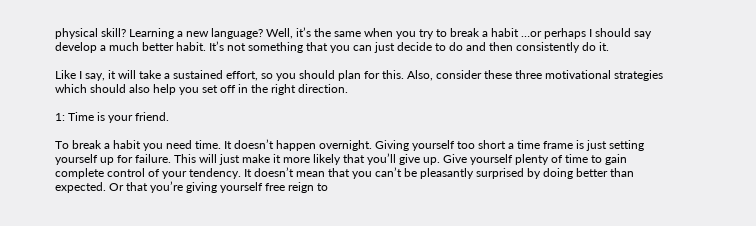physical skill? Learning a new language? Well, it’s the same when you try to break a habit …or perhaps I should say develop a much better habit. It’s not something that you can just decide to do and then consistently do it.

Like I say, it will take a sustained effort, so you should plan for this. Also, consider these three motivational strategies which should also help you set off in the right direction.

1: Time is your friend.

To break a habit you need time. It doesn’t happen overnight. Giving yourself too short a time frame is just setting yourself up for failure. This will just make it more likely that you’ll give up. Give yourself plenty of time to gain complete control of your tendency. It doesn’t mean that you can’t be pleasantly surprised by doing better than expected. Or that you’re giving yourself free reign to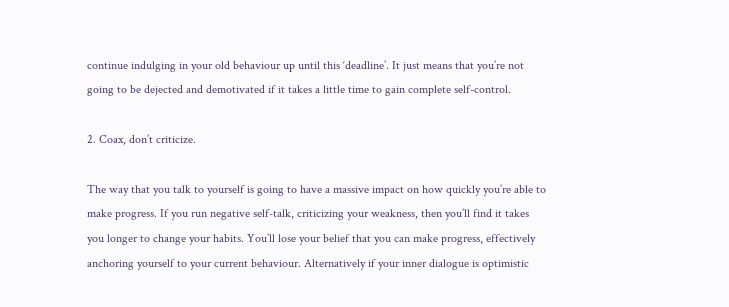continue indulging in your old behaviour up until this ‘deadline’. It just means that you’re not going to be dejected and demotivated if it takes a little time to gain complete self-control.

2. Coax, don’t criticize.

The way that you talk to yourself is going to have a massive impact on how quickly you’re able to make progress. If you run negative self-talk, criticizing your weakness, then you’ll find it takes you longer to change your habits. You’ll lose your belief that you can make progress, effectively anchoring yourself to your current behaviour. Alternatively if your inner dialogue is optimistic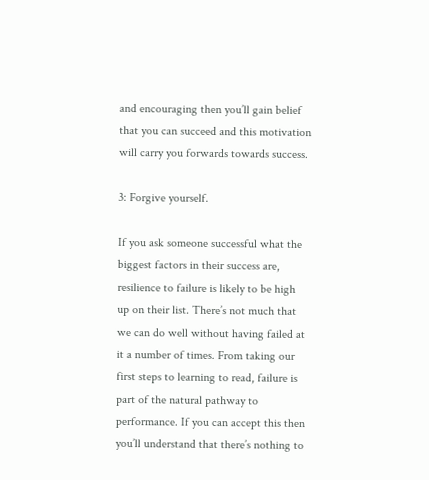and encouraging then you’ll gain belief that you can succeed and this motivation will carry you forwards towards success.

3: Forgive yourself.

If you ask someone successful what the biggest factors in their success are, resilience to failure is likely to be high up on their list. There’s not much that we can do well without having failed at it a number of times. From taking our first steps to learning to read, failure is part of the natural pathway to performance. If you can accept this then you’ll understand that there’s nothing to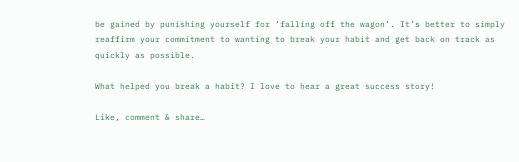be gained by punishing yourself for ‘falling off the wagon’. It’s better to simply reaffirm your commitment to wanting to break your habit and get back on track as quickly as possible.

What helped you break a habit? I love to hear a great success story!

Like, comment & share…